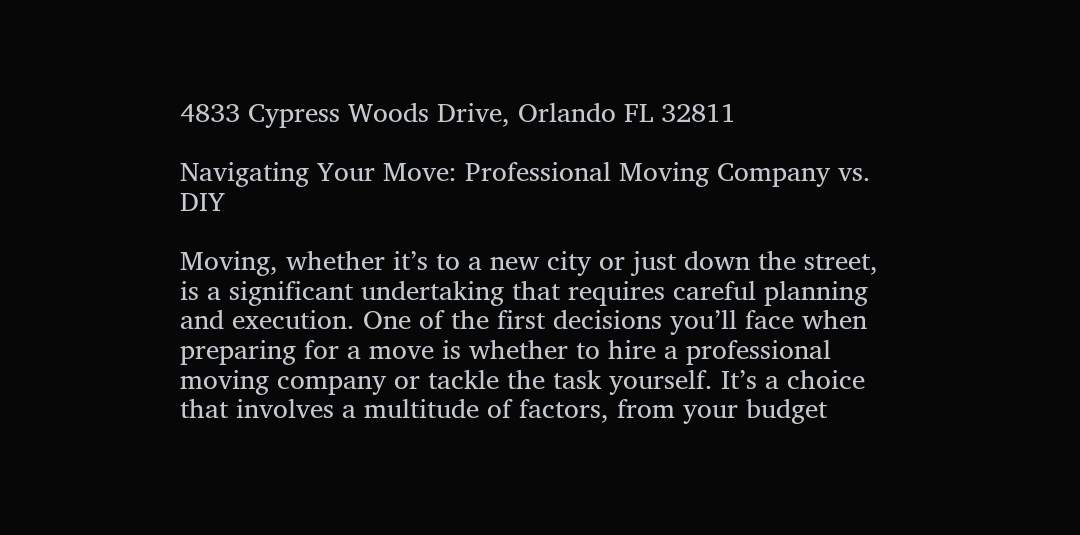4833 Cypress Woods Drive, Orlando FL 32811

Navigating Your Move: Professional Moving Company vs. DIY

Moving, whether it’s to a new city or just down the street, is a significant undertaking that requires careful planning and execution. One of the first decisions you’ll face when preparing for a move is whether to hire a professional moving company or tackle the task yourself. It’s a choice that involves a multitude of factors, from your budget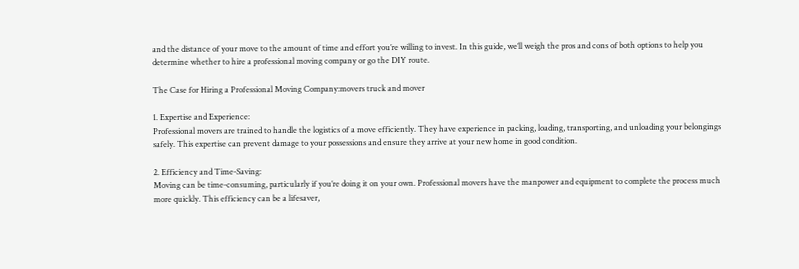and the distance of your move to the amount of time and effort you’re willing to invest. In this guide, we’ll weigh the pros and cons of both options to help you determine whether to hire a professional moving company or go the DIY route.

The Case for Hiring a Professional Moving Company:movers truck and mover

1. Expertise and Experience:
Professional movers are trained to handle the logistics of a move efficiently. They have experience in packing, loading, transporting, and unloading your belongings safely. This expertise can prevent damage to your possessions and ensure they arrive at your new home in good condition.

2. Efficiency and Time-Saving:
Moving can be time-consuming, particularly if you’re doing it on your own. Professional movers have the manpower and equipment to complete the process much more quickly. This efficiency can be a lifesaver,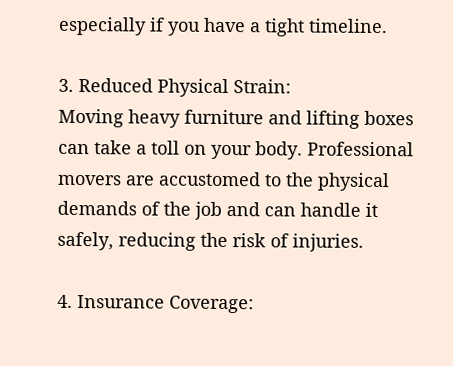especially if you have a tight timeline.

3. Reduced Physical Strain:
Moving heavy furniture and lifting boxes can take a toll on your body. Professional movers are accustomed to the physical demands of the job and can handle it safely, reducing the risk of injuries.

4. Insurance Coverage: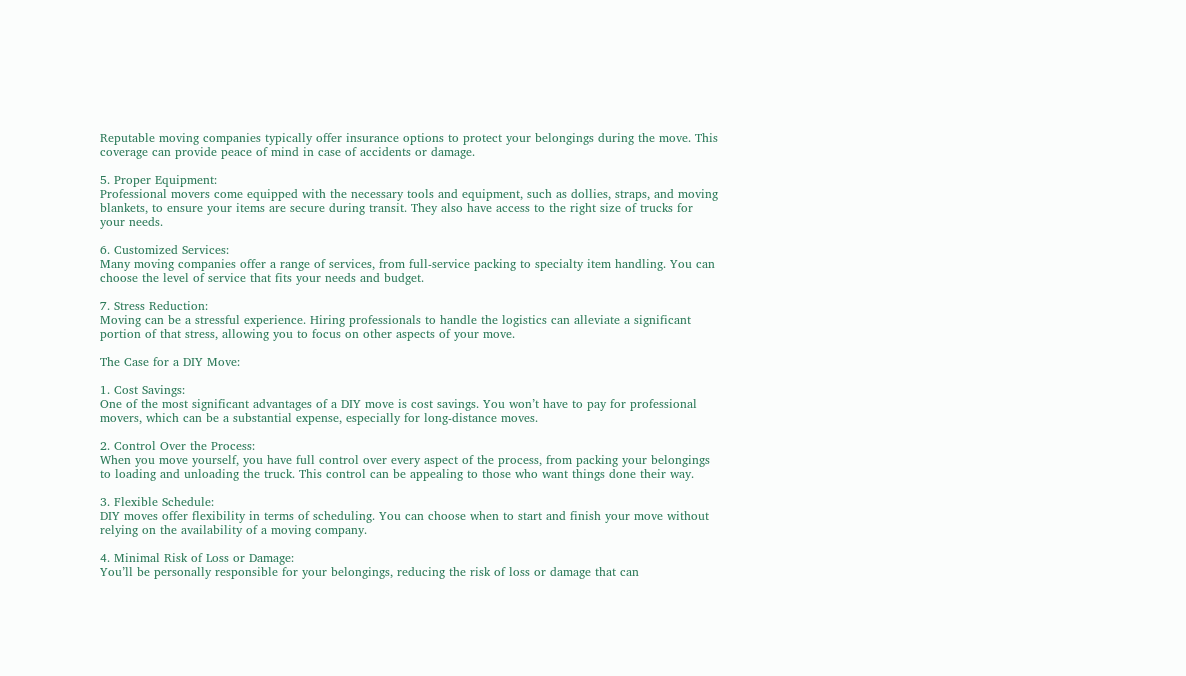Reputable moving companies typically offer insurance options to protect your belongings during the move. This coverage can provide peace of mind in case of accidents or damage.

5. Proper Equipment:
Professional movers come equipped with the necessary tools and equipment, such as dollies, straps, and moving blankets, to ensure your items are secure during transit. They also have access to the right size of trucks for your needs.

6. Customized Services:
Many moving companies offer a range of services, from full-service packing to specialty item handling. You can choose the level of service that fits your needs and budget.

7. Stress Reduction:
Moving can be a stressful experience. Hiring professionals to handle the logistics can alleviate a significant portion of that stress, allowing you to focus on other aspects of your move.

The Case for a DIY Move:

1. Cost Savings:
One of the most significant advantages of a DIY move is cost savings. You won’t have to pay for professional movers, which can be a substantial expense, especially for long-distance moves.

2. Control Over the Process:
When you move yourself, you have full control over every aspect of the process, from packing your belongings to loading and unloading the truck. This control can be appealing to those who want things done their way.

3. Flexible Schedule:
DIY moves offer flexibility in terms of scheduling. You can choose when to start and finish your move without relying on the availability of a moving company.

4. Minimal Risk of Loss or Damage:
You’ll be personally responsible for your belongings, reducing the risk of loss or damage that can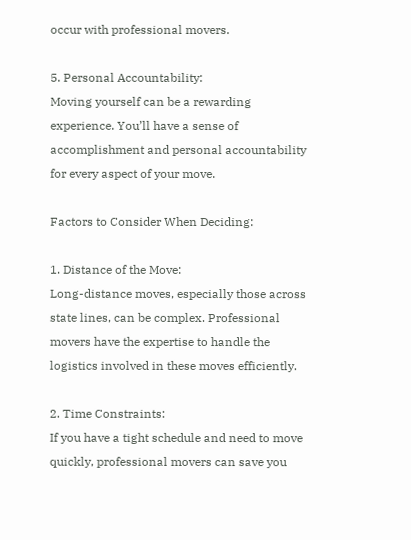occur with professional movers.

5. Personal Accountability:
Moving yourself can be a rewarding experience. You’ll have a sense of accomplishment and personal accountability for every aspect of your move.

Factors to Consider When Deciding:

1. Distance of the Move:
Long-distance moves, especially those across state lines, can be complex. Professional movers have the expertise to handle the logistics involved in these moves efficiently.

2. Time Constraints:
If you have a tight schedule and need to move quickly, professional movers can save you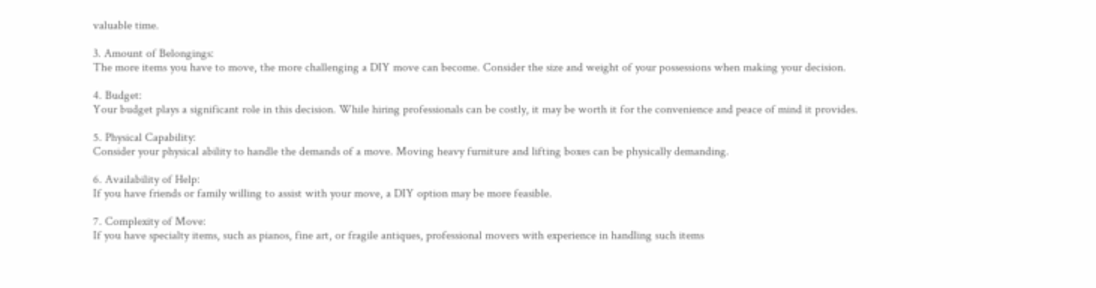valuable time.

3. Amount of Belongings:
The more items you have to move, the more challenging a DIY move can become. Consider the size and weight of your possessions when making your decision.

4. Budget:
Your budget plays a significant role in this decision. While hiring professionals can be costly, it may be worth it for the convenience and peace of mind it provides.

5. Physical Capability:
Consider your physical ability to handle the demands of a move. Moving heavy furniture and lifting boxes can be physically demanding.

6. Availability of Help:
If you have friends or family willing to assist with your move, a DIY option may be more feasible.

7. Complexity of Move:
If you have specialty items, such as pianos, fine art, or fragile antiques, professional movers with experience in handling such items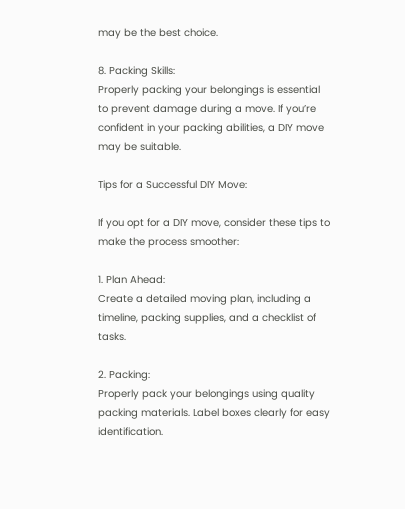may be the best choice.

8. Packing Skills:
Properly packing your belongings is essential to prevent damage during a move. If you’re confident in your packing abilities, a DIY move may be suitable.

Tips for a Successful DIY Move:

If you opt for a DIY move, consider these tips to make the process smoother:

1. Plan Ahead:
Create a detailed moving plan, including a timeline, packing supplies, and a checklist of tasks.

2. Packing:
Properly pack your belongings using quality packing materials. Label boxes clearly for easy identification.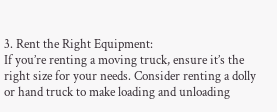3. Rent the Right Equipment:
If you’re renting a moving truck, ensure it’s the right size for your needs. Consider renting a dolly or hand truck to make loading and unloading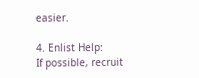easier.

4. Enlist Help:
If possible, recruit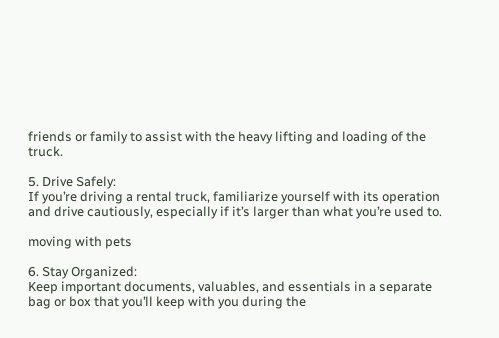friends or family to assist with the heavy lifting and loading of the truck.

5. Drive Safely:
If you’re driving a rental truck, familiarize yourself with its operation and drive cautiously, especially if it’s larger than what you’re used to.

moving with pets

6. Stay Organized:
Keep important documents, valuables, and essentials in a separate bag or box that you’ll keep with you during the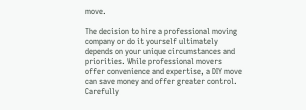move.

The decision to hire a professional moving company or do it yourself ultimately depends on your unique circumstances and priorities. While professional movers offer convenience and expertise, a DIY move can save money and offer greater control. Carefully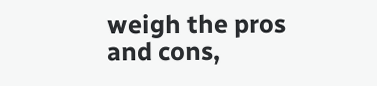weigh the pros and cons,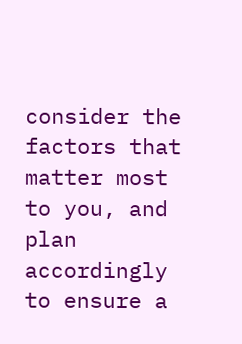consider the factors that matter most to you, and plan accordingly to ensure a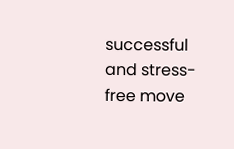successful and stress-free move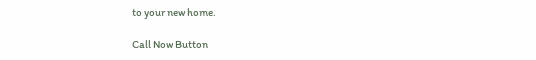to your new home.

Call Now Button